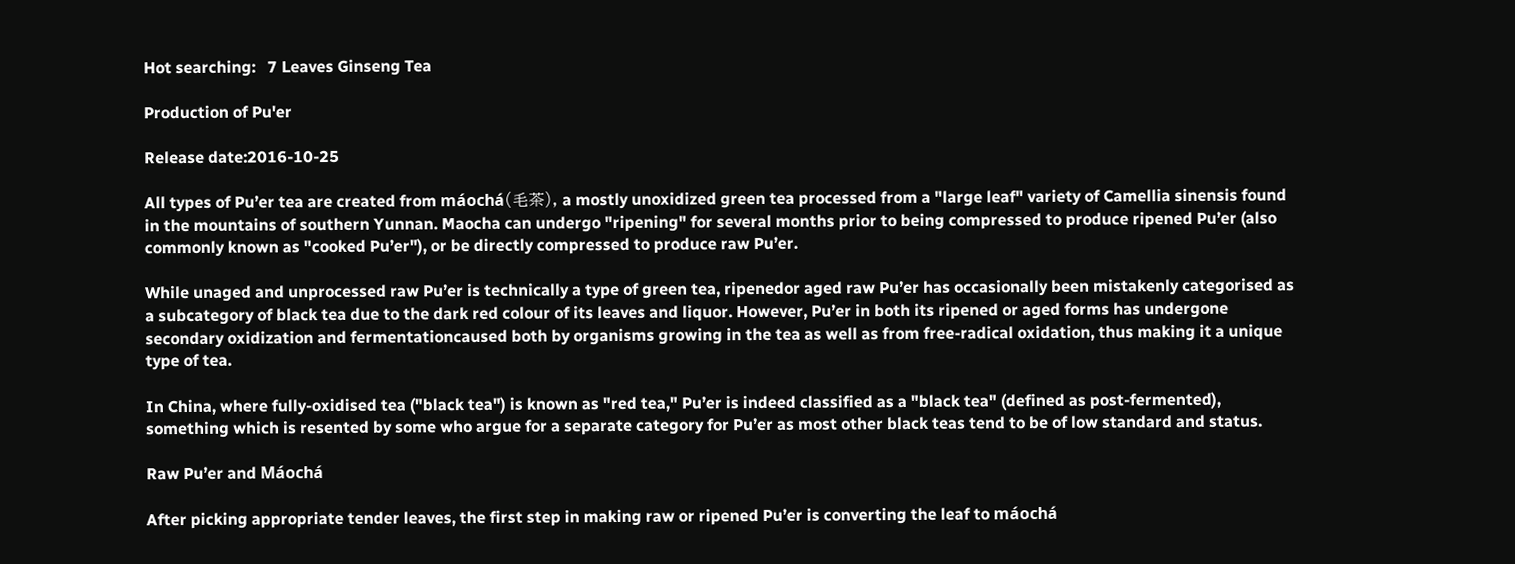Hot searching:   7 Leaves Ginseng Tea

Production of Pu'er

Release date:2016-10-25

All types of Pu’er tea are created from máochá(毛茶), a mostly unoxidized green tea processed from a "large leaf" variety of Camellia sinensis found in the mountains of southern Yunnan. Maocha can undergo "ripening" for several months prior to being compressed to produce ripened Pu’er (also commonly known as "cooked Pu’er"), or be directly compressed to produce raw Pu’er.

While unaged and unprocessed raw Pu’er is technically a type of green tea, ripenedor aged raw Pu’er has occasionally been mistakenly categorised as a subcategory of black tea due to the dark red colour of its leaves and liquor. However, Pu’er in both its ripened or aged forms has undergone secondary oxidization and fermentationcaused both by organisms growing in the tea as well as from free-radical oxidation, thus making it a unique type of tea.

In China, where fully-oxidised tea ("black tea") is known as "red tea," Pu’er is indeed classified as a "black tea" (defined as post-fermented), something which is resented by some who argue for a separate category for Pu’er as most other black teas tend to be of low standard and status.

Raw Pu’er and Máochá

After picking appropriate tender leaves, the first step in making raw or ripened Pu’er is converting the leaf to máochá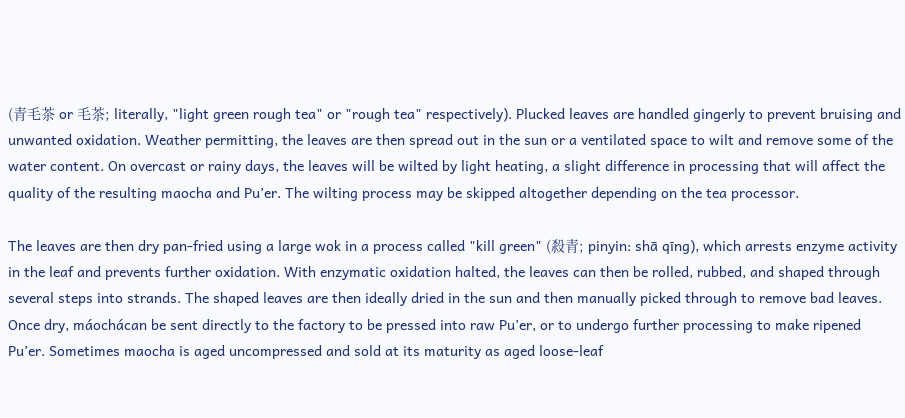(青毛茶 or 毛茶; literally, "light green rough tea" or "rough tea" respectively). Plucked leaves are handled gingerly to prevent bruising and unwanted oxidation. Weather permitting, the leaves are then spread out in the sun or a ventilated space to wilt and remove some of the water content. On overcast or rainy days, the leaves will be wilted by light heating, a slight difference in processing that will affect the quality of the resulting maocha and Pu’er. The wilting process may be skipped altogether depending on the tea processor.

The leaves are then dry pan-fried using a large wok in a process called "kill green" (殺青; pinyin: shā qīng), which arrests enzyme activity in the leaf and prevents further oxidation. With enzymatic oxidation halted, the leaves can then be rolled, rubbed, and shaped through several steps into strands. The shaped leaves are then ideally dried in the sun and then manually picked through to remove bad leaves. Once dry, máochácan be sent directly to the factory to be pressed into raw Pu’er, or to undergo further processing to make ripened Pu’er. Sometimes maocha is aged uncompressed and sold at its maturity as aged loose-leaf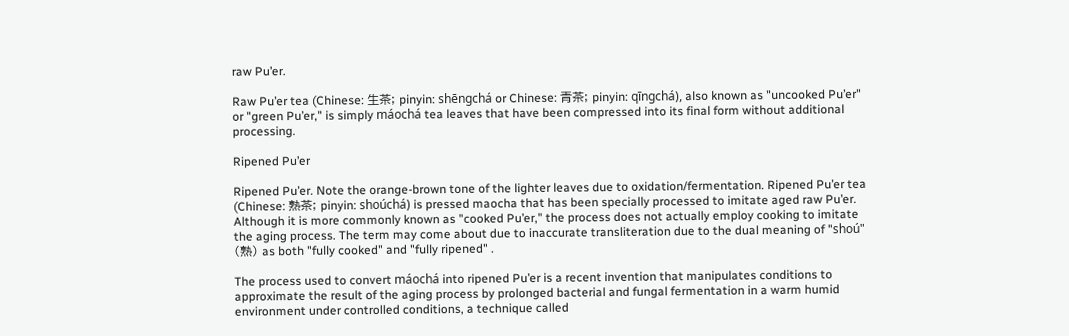raw Pu’er.

Raw Pu’er tea (Chinese: 生茶; pinyin: shēngchá or Chinese: 青茶; pinyin: qīngchá), also known as "uncooked Pu’er" or "green Pu’er," is simply máochá tea leaves that have been compressed into its final form without additional processing.

Ripened Pu’er

Ripened Pu’er. Note the orange-brown tone of the lighter leaves due to oxidation/fermentation. Ripened Pu’er tea (Chinese: 熟茶; pinyin: shoúchá) is pressed maocha that has been specially processed to imitate aged raw Pu’er. Although it is more commonly known as "cooked Pu’er," the process does not actually employ cooking to imitate the aging process. The term may come about due to inaccurate transliteration due to the dual meaning of "shoú" (熟) as both "fully cooked" and "fully ripened" .

The process used to convert máochá into ripened Pu’er is a recent invention that manipulates conditions to approximate the result of the aging process by prolonged bacterial and fungal fermentation in a warm humid environment under controlled conditions, a technique called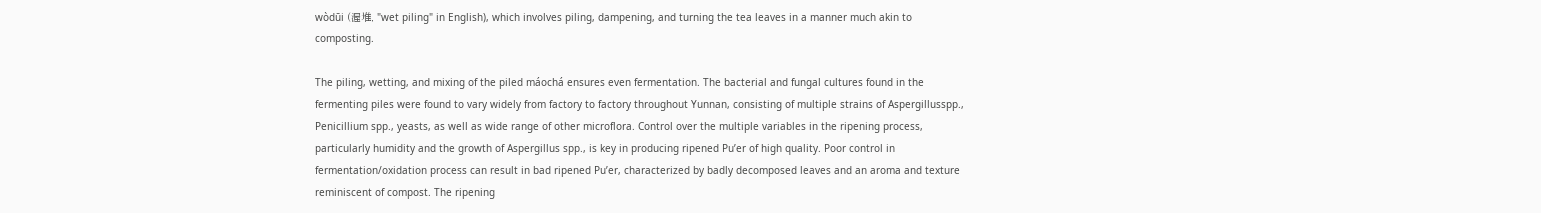wòdūi (渥堆, "wet piling" in English), which involves piling, dampening, and turning the tea leaves in a manner much akin to composting.

The piling, wetting, and mixing of the piled máochá ensures even fermentation. The bacterial and fungal cultures found in the fermenting piles were found to vary widely from factory to factory throughout Yunnan, consisting of multiple strains of Aspergillusspp., Penicillium spp., yeasts, as well as wide range of other microflora. Control over the multiple variables in the ripening process, particularly humidity and the growth of Aspergillus spp., is key in producing ripened Pu’er of high quality. Poor control in fermentation/oxidation process can result in bad ripened Pu’er, characterized by badly decomposed leaves and an aroma and texture reminiscent of compost. The ripening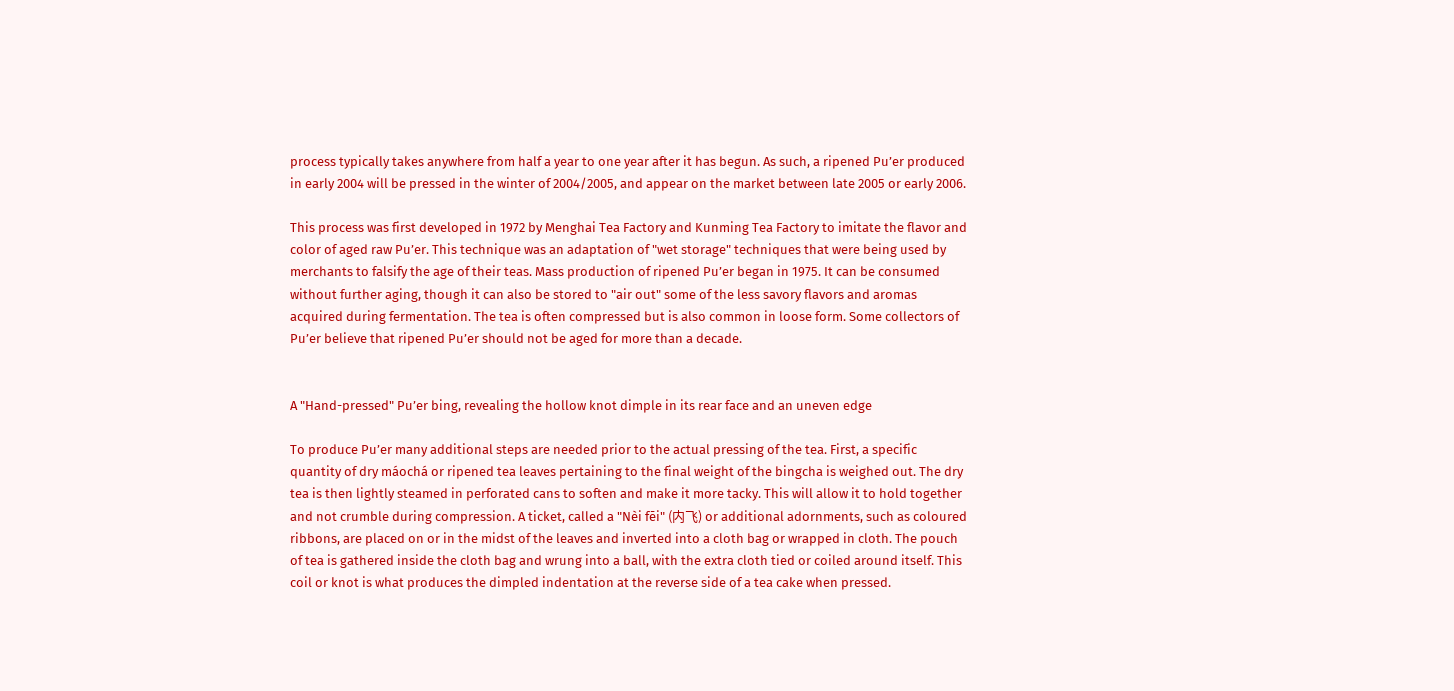process typically takes anywhere from half a year to one year after it has begun. As such, a ripened Pu’er produced in early 2004 will be pressed in the winter of 2004/2005, and appear on the market between late 2005 or early 2006.

This process was first developed in 1972 by Menghai Tea Factory and Kunming Tea Factory to imitate the flavor and color of aged raw Pu’er. This technique was an adaptation of "wet storage" techniques that were being used by merchants to falsify the age of their teas. Mass production of ripened Pu’er began in 1975. It can be consumed without further aging, though it can also be stored to "air out" some of the less savory flavors and aromas acquired during fermentation. The tea is often compressed but is also common in loose form. Some collectors of Pu’er believe that ripened Pu’er should not be aged for more than a decade.


A "Hand-pressed" Pu’er bing, revealing the hollow knot dimple in its rear face and an uneven edge

To produce Pu’er many additional steps are needed prior to the actual pressing of the tea. First, a specific quantity of dry máochá or ripened tea leaves pertaining to the final weight of the bingcha is weighed out. The dry tea is then lightly steamed in perforated cans to soften and make it more tacky. This will allow it to hold together and not crumble during compression. A ticket, called a "Nèi fēi" (内飞) or additional adornments, such as coloured ribbons, are placed on or in the midst of the leaves and inverted into a cloth bag or wrapped in cloth. The pouch of tea is gathered inside the cloth bag and wrung into a ball, with the extra cloth tied or coiled around itself. This coil or knot is what produces the dimpled indentation at the reverse side of a tea cake when pressed.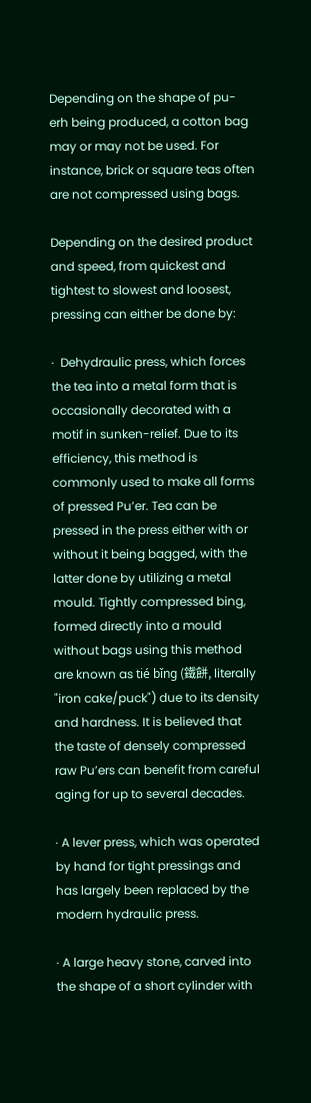Depending on the shape of pu-erh being produced, a cotton bag may or may not be used. For instance, brick or square teas often are not compressed using bags.

Depending on the desired product and speed, from quickest and tightest to slowest and loosest, pressing can either be done by:

·  Dehydraulic press, which forces the tea into a metal form that is occasionally decorated with a motif in sunken-relief. Due to its efficiency, this method is commonly used to make all forms of pressed Pu’er. Tea can be pressed in the press either with or without it being bagged, with the latter done by utilizing a metal mould. Tightly compressed bing, formed directly into a mould without bags using this method are known as tié bǐng (鐵餅, literally "iron cake/puck") due to its density and hardness. It is believed that the taste of densely compressed raw Pu’ers can benefit from careful aging for up to several decades.

· A lever press, which was operated by hand for tight pressings and has largely been replaced by the modern hydraulic press.

· A large heavy stone, carved into the shape of a short cylinder with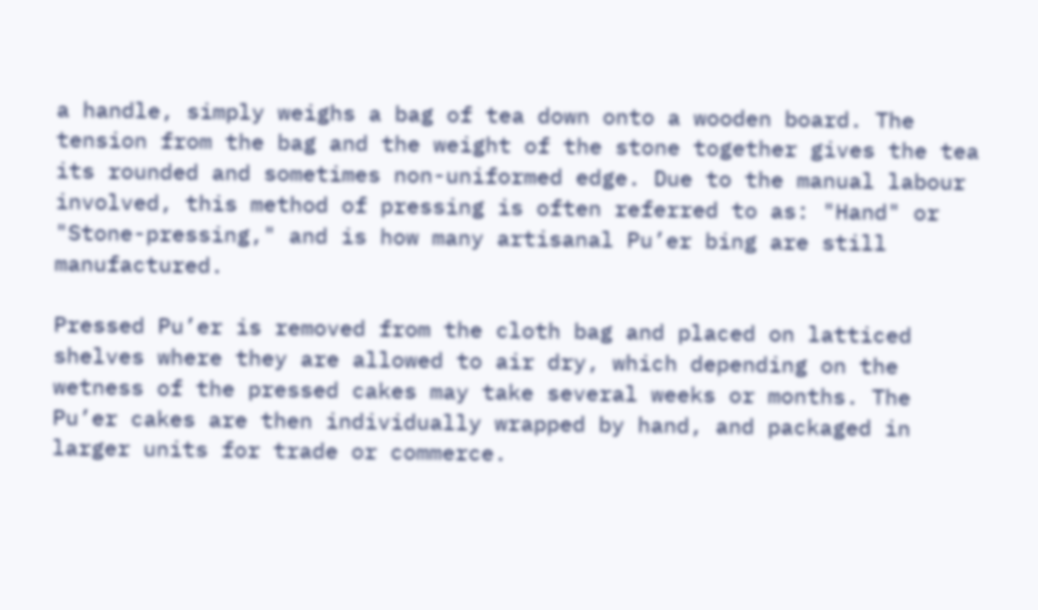a handle, simply weighs a bag of tea down onto a wooden board. The tension from the bag and the weight of the stone together gives the tea its rounded and sometimes non-uniformed edge. Due to the manual labour involved, this method of pressing is often referred to as: "Hand" or "Stone-pressing," and is how many artisanal Pu’er bing are still manufactured.

Pressed Pu’er is removed from the cloth bag and placed on latticed shelves where they are allowed to air dry, which depending on the wetness of the pressed cakes may take several weeks or months. The Pu’er cakes are then individually wrapped by hand, and packaged in larger units for trade or commerce.